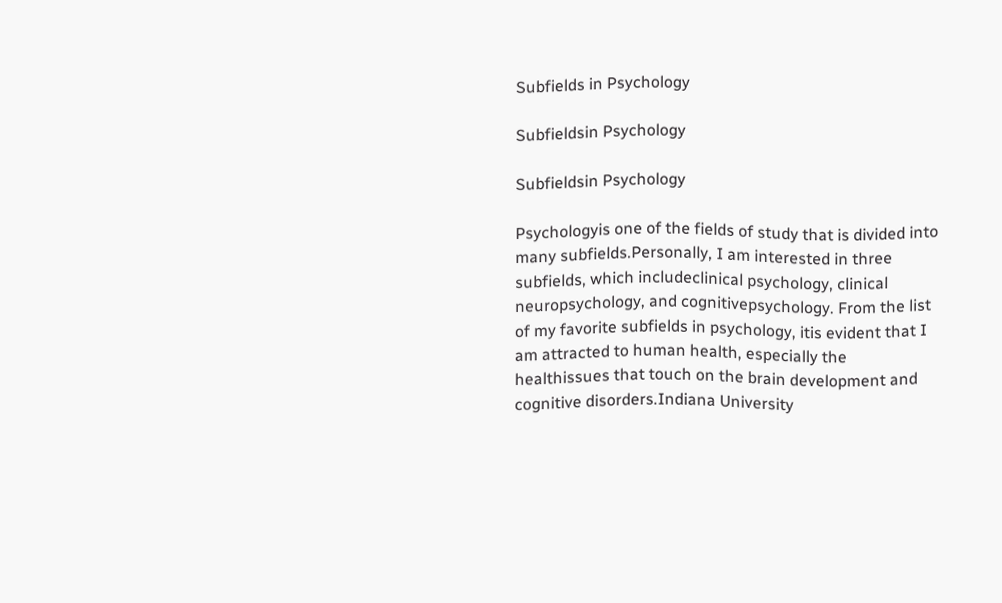Subfields in Psychology

Subfieldsin Psychology

Subfieldsin Psychology

Psychologyis one of the fields of study that is divided into many subfields.Personally, I am interested in three subfields, which includeclinical psychology, clinical neuropsychology, and cognitivepsychology. From the list of my favorite subfields in psychology, itis evident that I am attracted to human health, especially the healthissues that touch on the brain development and cognitive disorders.Indiana University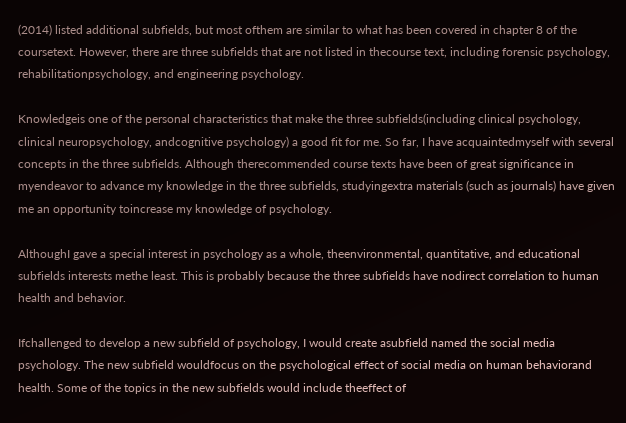(2014) listed additional subfields, but most ofthem are similar to what has been covered in chapter 8 of the coursetext. However, there are three subfields that are not listed in thecourse text, including forensic psychology, rehabilitationpsychology, and engineering psychology.

Knowledgeis one of the personal characteristics that make the three subfields(including clinical psychology, clinical neuropsychology, andcognitive psychology) a good fit for me. So far, I have acquaintedmyself with several concepts in the three subfields. Although therecommended course texts have been of great significance in myendeavor to advance my knowledge in the three subfields, studyingextra materials (such as journals) have given me an opportunity toincrease my knowledge of psychology.

AlthoughI gave a special interest in psychology as a whole, theenvironmental, quantitative, and educational subfields interests methe least. This is probably because the three subfields have nodirect correlation to human health and behavior.

Ifchallenged to develop a new subfield of psychology, I would create asubfield named the social media psychology. The new subfield wouldfocus on the psychological effect of social media on human behaviorand health. Some of the topics in the new subfields would include theeffect of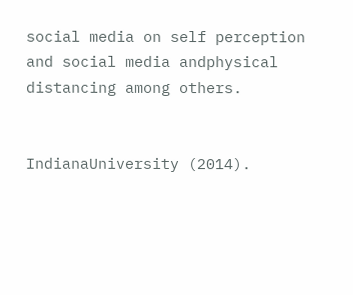social media on self perception and social media andphysical distancing among others.


IndianaUniversity (2014).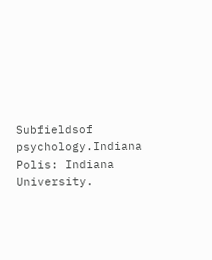Subfieldsof psychology.Indiana Polis: Indiana University.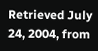Retrieved July 24, 2004, from